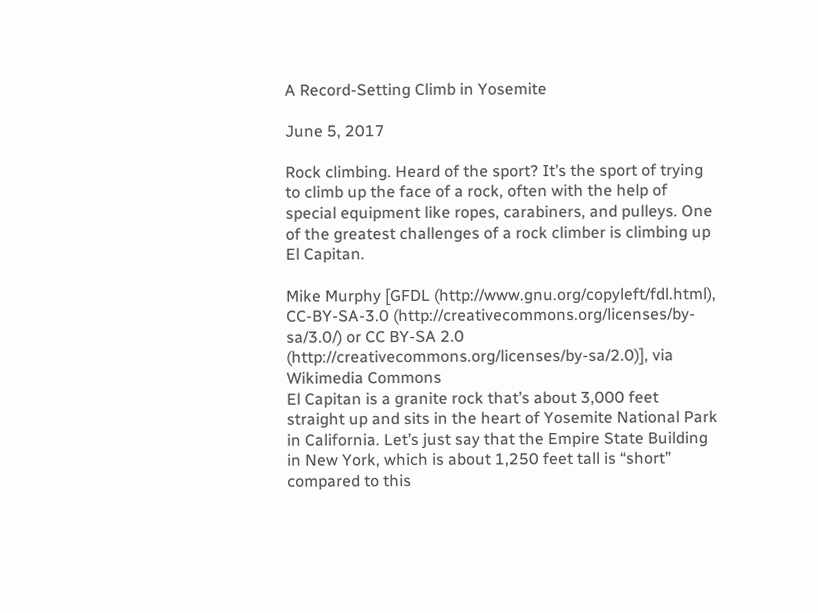A Record-Setting Climb in Yosemite

June 5, 2017

Rock climbing. Heard of the sport? It’s the sport of trying to climb up the face of a rock, often with the help of special equipment like ropes, carabiners, and pulleys. One of the greatest challenges of a rock climber is climbing up El Capitan.

Mike Murphy [GFDL (http://www.gnu.org/copyleft/fdl.html), CC-BY-SA-3.0 (http://creativecommons.org/licenses/by-sa/3.0/) or CC BY-SA 2.0 (http://creativecommons.org/licenses/by-sa/2.0)], via Wikimedia Commons
El Capitan is a granite rock that’s about 3,000 feet straight up and sits in the heart of Yosemite National Park in California. Let’s just say that the Empire State Building in New York, which is about 1,250 feet tall is “short” compared to this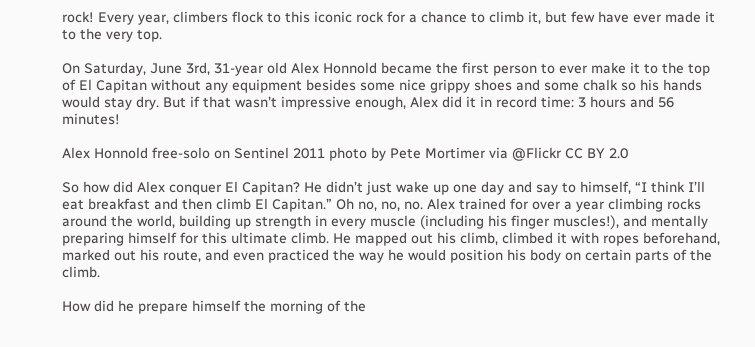rock! Every year, climbers flock to this iconic rock for a chance to climb it, but few have ever made it to the very top.

On Saturday, June 3rd, 31-year old Alex Honnold became the first person to ever make it to the top of El Capitan without any equipment besides some nice grippy shoes and some chalk so his hands would stay dry. But if that wasn’t impressive enough, Alex did it in record time: 3 hours and 56 minutes!

Alex Honnold free-solo on Sentinel 2011 photo by Pete Mortimer via @Flickr CC BY 2.0

So how did Alex conquer El Capitan? He didn’t just wake up one day and say to himself, “I think I’ll eat breakfast and then climb El Capitan.” Oh no, no, no. Alex trained for over a year climbing rocks around the world, building up strength in every muscle (including his finger muscles!), and mentally preparing himself for this ultimate climb. He mapped out his climb, climbed it with ropes beforehand, marked out his route, and even practiced the way he would position his body on certain parts of the climb.

How did he prepare himself the morning of the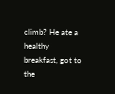climb? He ate a healthy breakfast, got to the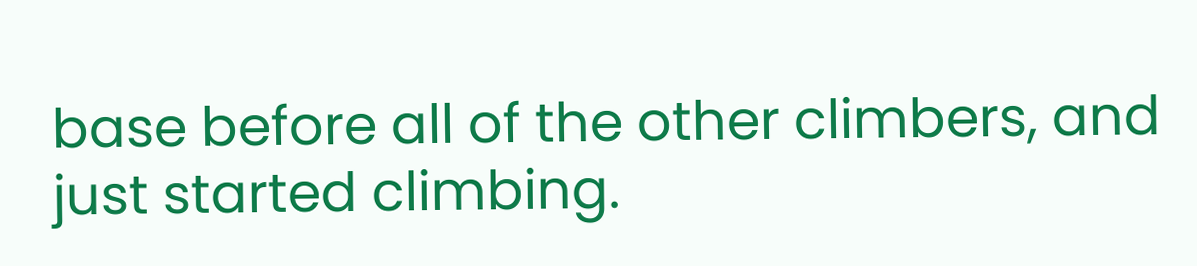base before all of the other climbers, and just started climbing.